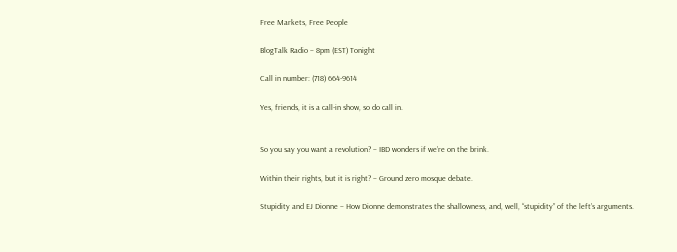Free Markets, Free People

BlogTalk Radio – 8pm (EST) Tonight

Call in number: (718) 664-9614

Yes, friends, it is a call-in show, so do call in.


So you say you want a revolution? – IBD wonders if we’re on the brink.

Within their rights, but it is right? – Ground zero mosque debate.

Stupidity and EJ Dionne – How Dionne demonstrates the shallowness, and, well, “stupidity” of the left’s arguments.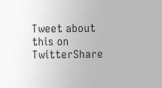Tweet about this on TwitterShare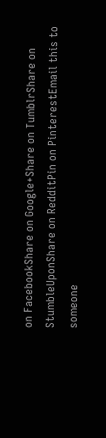on FacebookShare on Google+Share on TumblrShare on StumbleUponShare on RedditPin on PinterestEmail this to someone